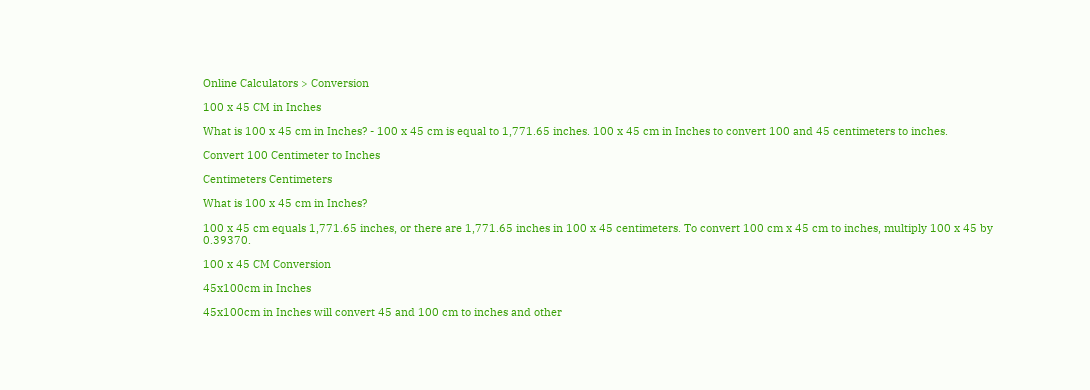Online Calculators > Conversion

100 x 45 CM in Inches

What is 100 x 45 cm in Inches? - 100 x 45 cm is equal to 1,771.65 inches. 100 x 45 cm in Inches to convert 100 and 45 centimeters to inches.

Convert 100 Centimeter to Inches

Centimeters Centimeters

What is 100 x 45 cm in Inches?

100 x 45 cm equals 1,771.65 inches, or there are 1,771.65 inches in 100 x 45 centimeters. To convert 100 cm x 45 cm to inches, multiply 100 x 45 by 0.39370.

100 x 45 CM Conversion

45x100cm in Inches

45x100cm in Inches will convert 45 and 100 cm to inches and other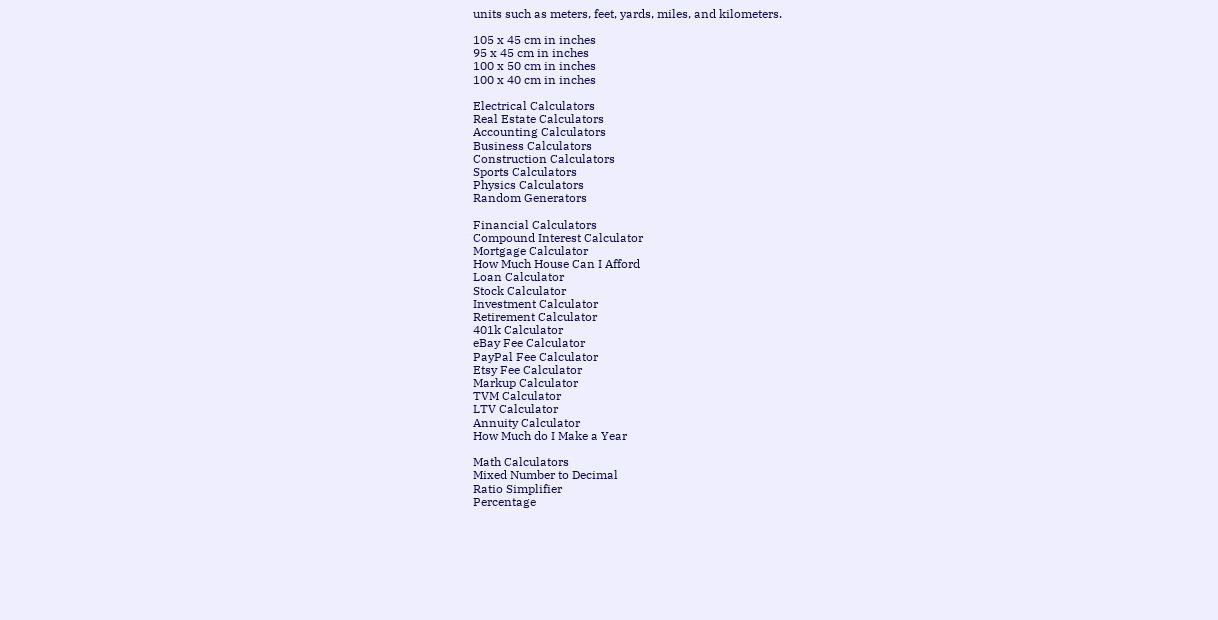units such as meters, feet, yards, miles, and kilometers.

105 x 45 cm in inches
95 x 45 cm in inches
100 x 50 cm in inches
100 x 40 cm in inches

Electrical Calculators
Real Estate Calculators
Accounting Calculators
Business Calculators
Construction Calculators
Sports Calculators
Physics Calculators
Random Generators

Financial Calculators
Compound Interest Calculator
Mortgage Calculator
How Much House Can I Afford
Loan Calculator
Stock Calculator
Investment Calculator
Retirement Calculator
401k Calculator
eBay Fee Calculator
PayPal Fee Calculator
Etsy Fee Calculator
Markup Calculator
TVM Calculator
LTV Calculator
Annuity Calculator
How Much do I Make a Year

Math Calculators
Mixed Number to Decimal
Ratio Simplifier
Percentage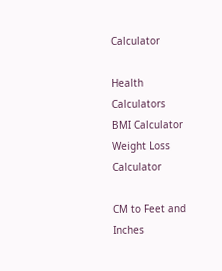Calculator

Health Calculators
BMI Calculator
Weight Loss Calculator

CM to Feet and Inches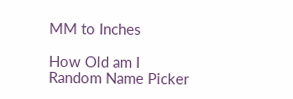MM to Inches

How Old am I
Random Name Picker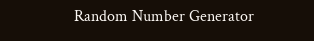Random Number Generator